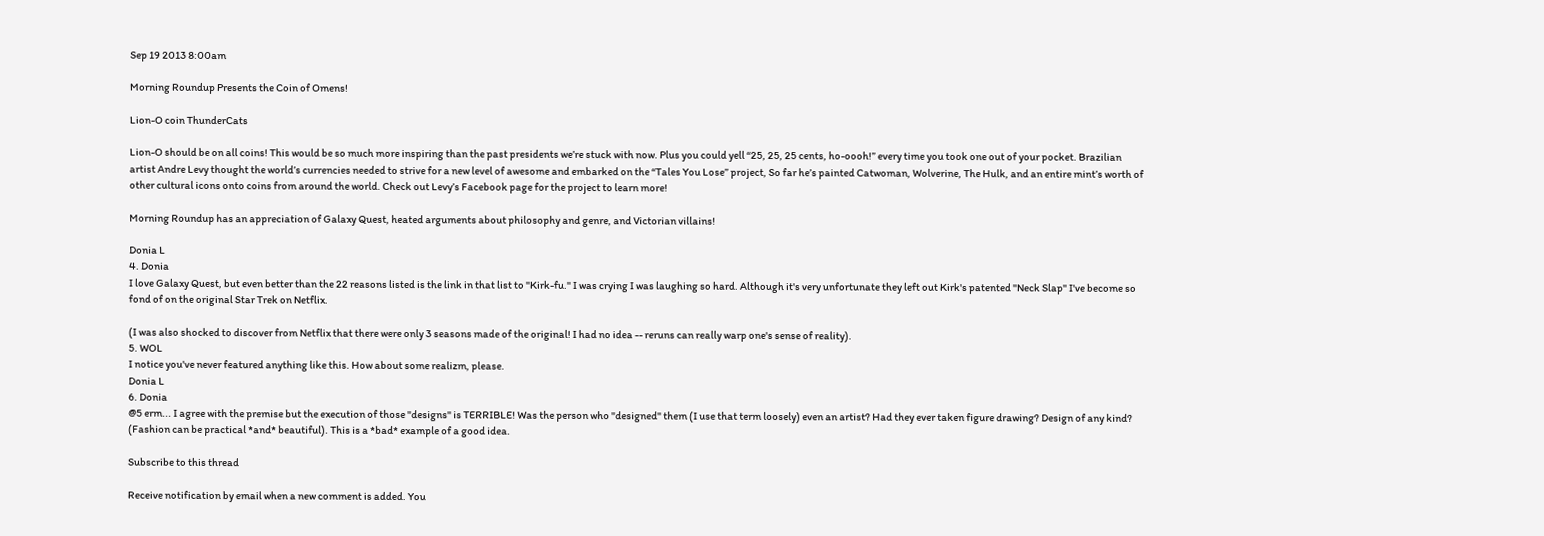Sep 19 2013 8:00am

Morning Roundup Presents the Coin of Omens!

Lion-O coin ThunderCats

Lion-O should be on all coins! This would be so much more inspiring than the past presidents we’re stuck with now. Plus you could yell “25, 25, 25 cents, ho-oooh!” every time you took one out of your pocket. Brazilian artist Andre Levy thought the world’s currencies needed to strive for a new level of awesome and embarked on the “Tales You Lose” project, So far he’s painted Catwoman, Wolverine, The Hulk, and an entire mint’s worth of other cultural icons onto coins from around the world. Check out Levy’s Facebook page for the project to learn more!

Morning Roundup has an appreciation of Galaxy Quest, heated arguments about philosophy and genre, and Victorian villains!

Donia L
4. Donia
I love Galaxy Quest, but even better than the 22 reasons listed is the link in that list to "Kirk-fu." I was crying I was laughing so hard. Although it's very unfortunate they left out Kirk's patented "Neck Slap" I've become so fond of on the original Star Trek on Netflix.

(I was also shocked to discover from Netflix that there were only 3 seasons made of the original! I had no idea -- reruns can really warp one's sense of reality).
5. WOL
I notice you've never featured anything like this. How about some realizm, please.
Donia L
6. Donia
@5 erm... I agree with the premise but the execution of those "designs" is TERRIBLE! Was the person who "designed" them (I use that term loosely) even an artist? Had they ever taken figure drawing? Design of any kind? (Fashion can be practical *and* beautiful). This is a *bad* example of a good idea.

Subscribe to this thread

Receive notification by email when a new comment is added. You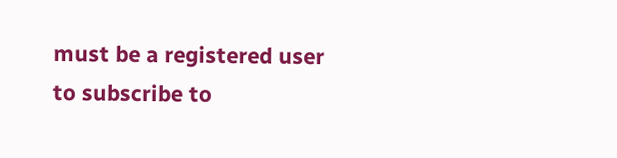must be a registered user to subscribe to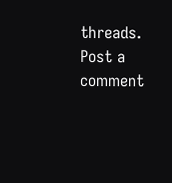threads.
Post a comment